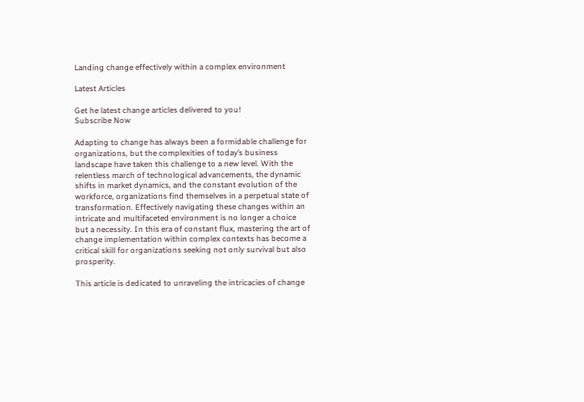Landing change effectively within a complex environment

Latest Articles

Get he latest change articles delivered to you!
Subscribe Now

Adapting to change has always been a formidable challenge for organizations, but the complexities of today’s business landscape have taken this challenge to a new level. With the relentless march of technological advancements, the dynamic shifts in market dynamics, and the constant evolution of the workforce, organizations find themselves in a perpetual state of transformation. Effectively navigating these changes within an intricate and multifaceted environment is no longer a choice but a necessity. In this era of constant flux, mastering the art of change implementation within complex contexts has become a critical skill for organizations seeking not only survival but also prosperity.

This article is dedicated to unraveling the intricacies of change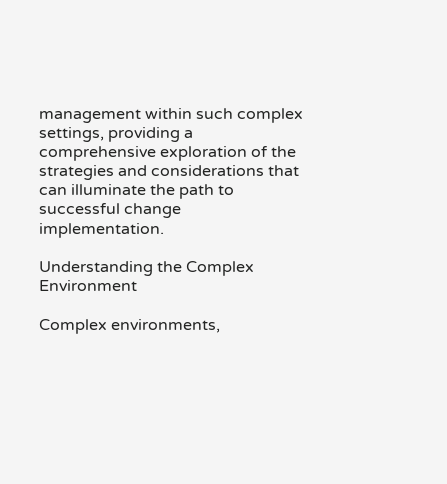management within such complex settings, providing a comprehensive exploration of the strategies and considerations that can illuminate the path to successful change implementation.

Understanding the Complex Environment

Complex environments,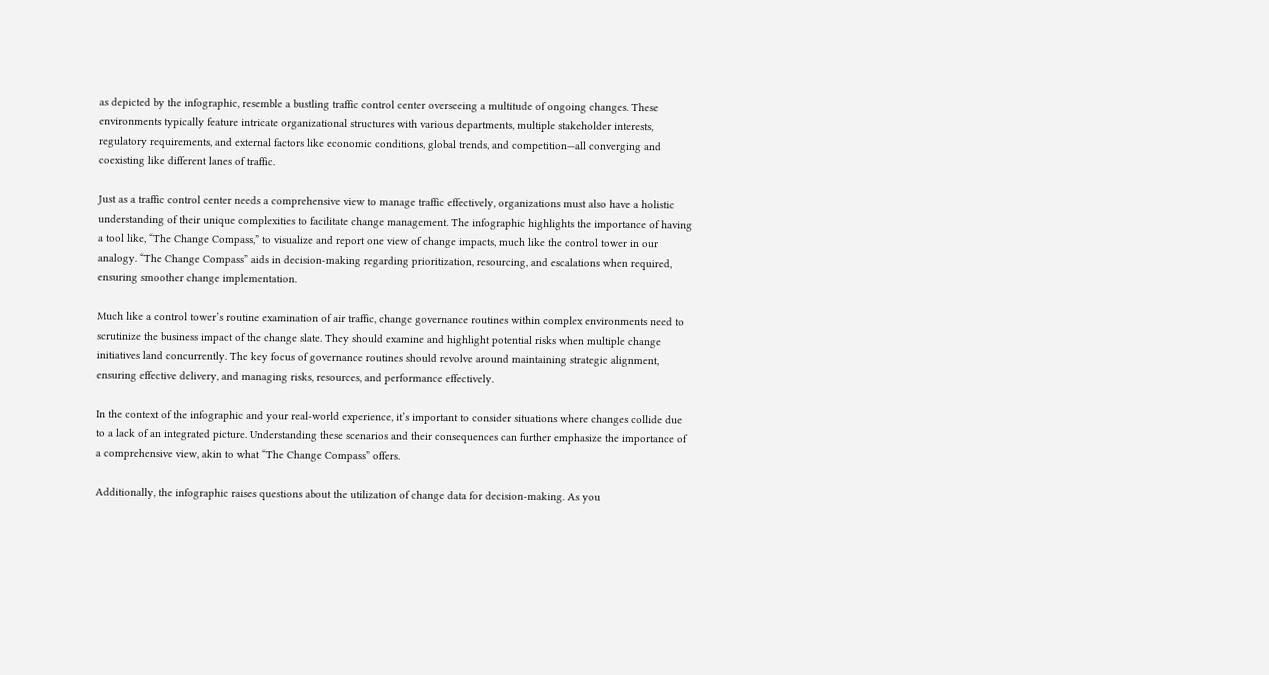as depicted by the infographic, resemble a bustling traffic control center overseeing a multitude of ongoing changes. These environments typically feature intricate organizational structures with various departments, multiple stakeholder interests, regulatory requirements, and external factors like economic conditions, global trends, and competition—all converging and coexisting like different lanes of traffic.

Just as a traffic control center needs a comprehensive view to manage traffic effectively, organizations must also have a holistic understanding of their unique complexities to facilitate change management. The infographic highlights the importance of having a tool like, “The Change Compass,” to visualize and report one view of change impacts, much like the control tower in our analogy. “The Change Compass” aids in decision-making regarding prioritization, resourcing, and escalations when required, ensuring smoother change implementation.

Much like a control tower’s routine examination of air traffic, change governance routines within complex environments need to scrutinize the business impact of the change slate. They should examine and highlight potential risks when multiple change initiatives land concurrently. The key focus of governance routines should revolve around maintaining strategic alignment, ensuring effective delivery, and managing risks, resources, and performance effectively.

In the context of the infographic and your real-world experience, it’s important to consider situations where changes collide due to a lack of an integrated picture. Understanding these scenarios and their consequences can further emphasize the importance of a comprehensive view, akin to what “The Change Compass” offers.

Additionally, the infographic raises questions about the utilization of change data for decision-making. As you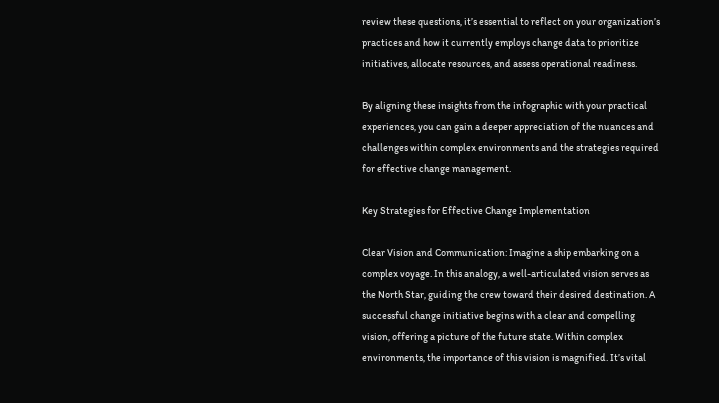review these questions, it’s essential to reflect on your organization’s practices and how it currently employs change data to prioritize initiatives, allocate resources, and assess operational readiness.

By aligning these insights from the infographic with your practical experiences, you can gain a deeper appreciation of the nuances and challenges within complex environments and the strategies required for effective change management.

Key Strategies for Effective Change Implementation

Clear Vision and Communication: Imagine a ship embarking on a complex voyage. In this analogy, a well-articulated vision serves as the North Star, guiding the crew toward their desired destination. A successful change initiative begins with a clear and compelling vision, offering a picture of the future state. Within complex environments, the importance of this vision is magnified. It’s vital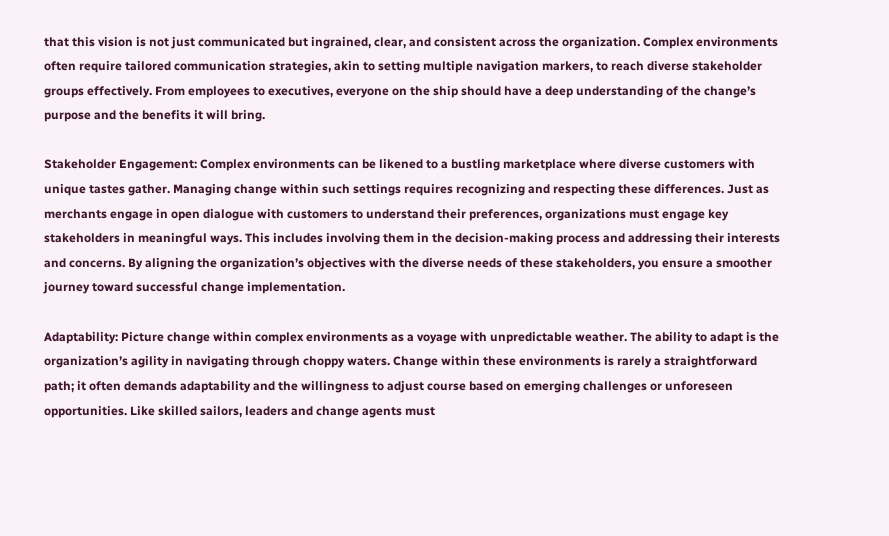that this vision is not just communicated but ingrained, clear, and consistent across the organization. Complex environments often require tailored communication strategies, akin to setting multiple navigation markers, to reach diverse stakeholder groups effectively. From employees to executives, everyone on the ship should have a deep understanding of the change’s purpose and the benefits it will bring.

Stakeholder Engagement: Complex environments can be likened to a bustling marketplace where diverse customers with unique tastes gather. Managing change within such settings requires recognizing and respecting these differences. Just as merchants engage in open dialogue with customers to understand their preferences, organizations must engage key stakeholders in meaningful ways. This includes involving them in the decision-making process and addressing their interests and concerns. By aligning the organization’s objectives with the diverse needs of these stakeholders, you ensure a smoother journey toward successful change implementation.

Adaptability: Picture change within complex environments as a voyage with unpredictable weather. The ability to adapt is the organization’s agility in navigating through choppy waters. Change within these environments is rarely a straightforward path; it often demands adaptability and the willingness to adjust course based on emerging challenges or unforeseen opportunities. Like skilled sailors, leaders and change agents must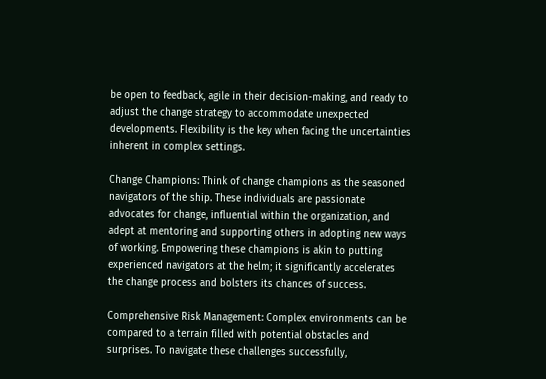be open to feedback, agile in their decision-making, and ready to adjust the change strategy to accommodate unexpected developments. Flexibility is the key when facing the uncertainties inherent in complex settings.

Change Champions: Think of change champions as the seasoned navigators of the ship. These individuals are passionate advocates for change, influential within the organization, and adept at mentoring and supporting others in adopting new ways of working. Empowering these champions is akin to putting experienced navigators at the helm; it significantly accelerates the change process and bolsters its chances of success.

Comprehensive Risk Management: Complex environments can be compared to a terrain filled with potential obstacles and surprises. To navigate these challenges successfully,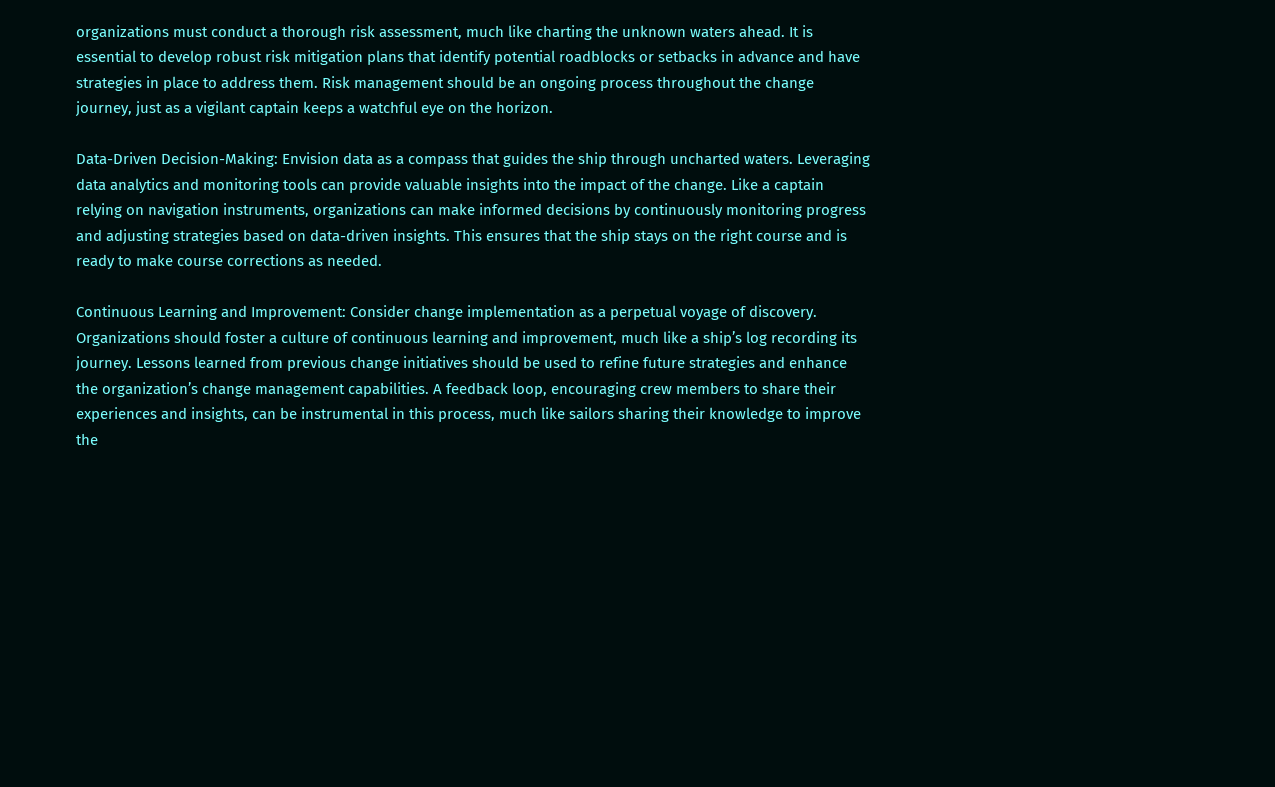organizations must conduct a thorough risk assessment, much like charting the unknown waters ahead. It is essential to develop robust risk mitigation plans that identify potential roadblocks or setbacks in advance and have strategies in place to address them. Risk management should be an ongoing process throughout the change journey, just as a vigilant captain keeps a watchful eye on the horizon.

Data-Driven Decision-Making: Envision data as a compass that guides the ship through uncharted waters. Leveraging data analytics and monitoring tools can provide valuable insights into the impact of the change. Like a captain relying on navigation instruments, organizations can make informed decisions by continuously monitoring progress and adjusting strategies based on data-driven insights. This ensures that the ship stays on the right course and is ready to make course corrections as needed.

Continuous Learning and Improvement: Consider change implementation as a perpetual voyage of discovery. Organizations should foster a culture of continuous learning and improvement, much like a ship’s log recording its journey. Lessons learned from previous change initiatives should be used to refine future strategies and enhance the organization’s change management capabilities. A feedback loop, encouraging crew members to share their experiences and insights, can be instrumental in this process, much like sailors sharing their knowledge to improve the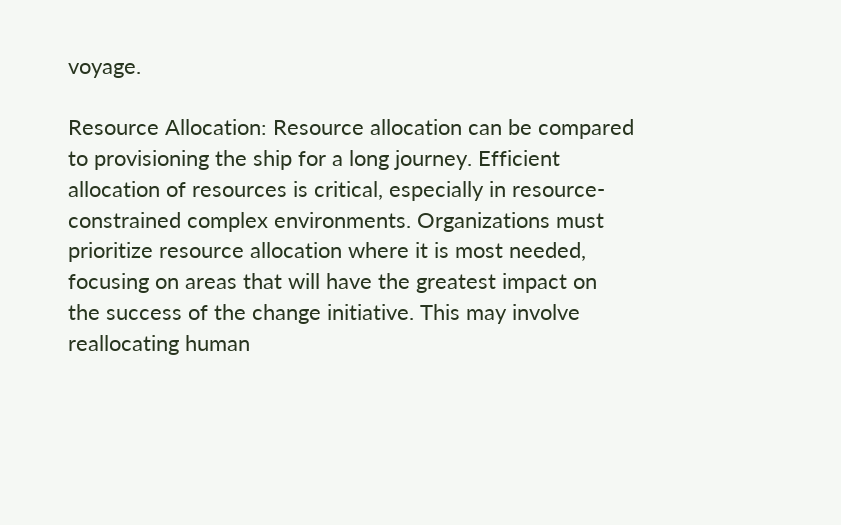voyage.

Resource Allocation: Resource allocation can be compared to provisioning the ship for a long journey. Efficient allocation of resources is critical, especially in resource-constrained complex environments. Organizations must prioritize resource allocation where it is most needed, focusing on areas that will have the greatest impact on the success of the change initiative. This may involve reallocating human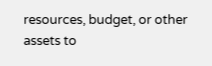resources, budget, or other assets to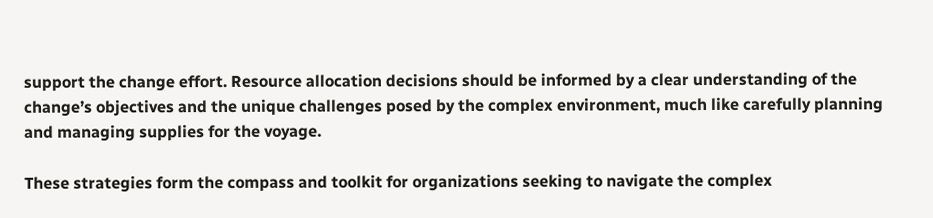support the change effort. Resource allocation decisions should be informed by a clear understanding of the change’s objectives and the unique challenges posed by the complex environment, much like carefully planning and managing supplies for the voyage.

These strategies form the compass and toolkit for organizations seeking to navigate the complex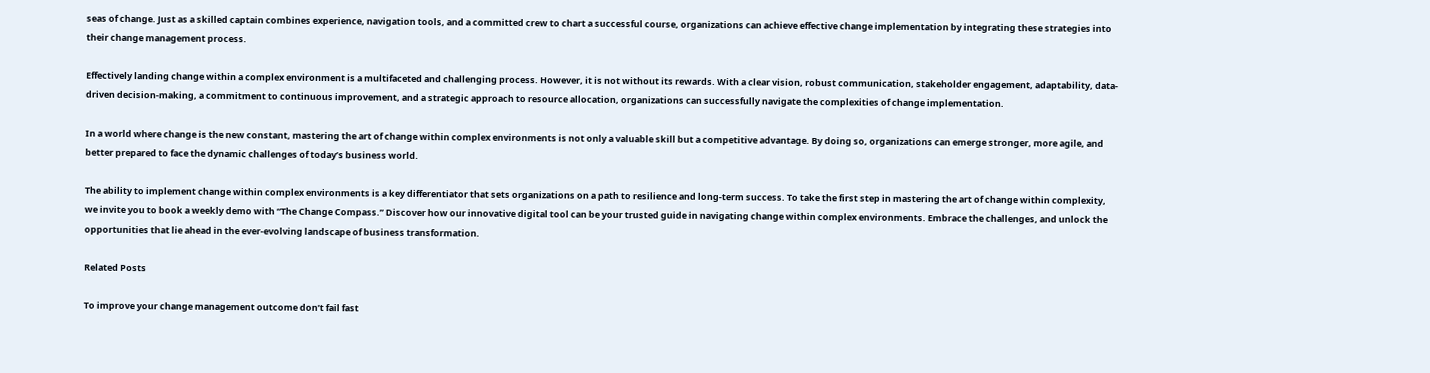seas of change. Just as a skilled captain combines experience, navigation tools, and a committed crew to chart a successful course, organizations can achieve effective change implementation by integrating these strategies into their change management process.

Effectively landing change within a complex environment is a multifaceted and challenging process. However, it is not without its rewards. With a clear vision, robust communication, stakeholder engagement, adaptability, data-driven decision-making, a commitment to continuous improvement, and a strategic approach to resource allocation, organizations can successfully navigate the complexities of change implementation.

In a world where change is the new constant, mastering the art of change within complex environments is not only a valuable skill but a competitive advantage. By doing so, organizations can emerge stronger, more agile, and better prepared to face the dynamic challenges of today’s business world.

The ability to implement change within complex environments is a key differentiator that sets organizations on a path to resilience and long-term success. To take the first step in mastering the art of change within complexity, we invite you to book a weekly demo with “The Change Compass.” Discover how our innovative digital tool can be your trusted guide in navigating change within complex environments. Embrace the challenges, and unlock the opportunities that lie ahead in the ever-evolving landscape of business transformation.

Related Posts

To improve your change management outcome don’t fail fast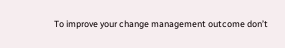To improve your change management outcome don’t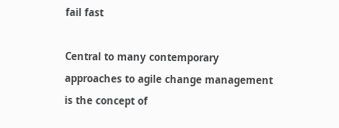fail fast

Central to many contemporary approaches to agile change management is the concept of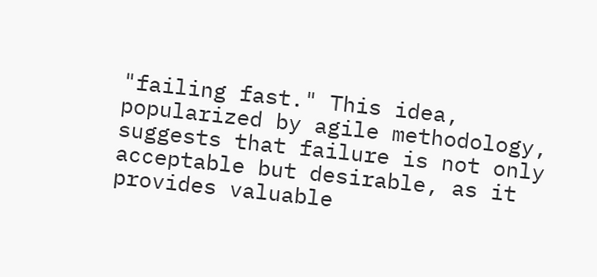"failing fast." This idea, popularized by agile methodology, suggests that failure is not only acceptable but desirable, as it provides valuable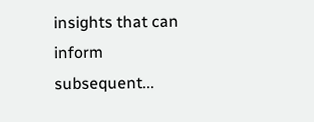insights that can inform subsequent...